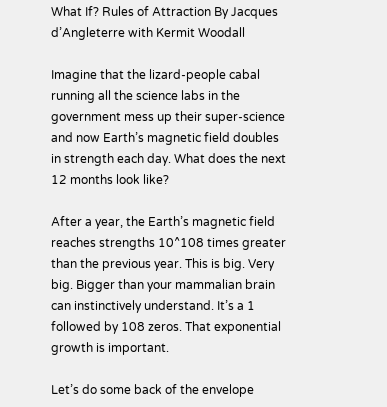What If? Rules of Attraction By Jacques d’Angleterre with Kermit Woodall

Imagine that the lizard-people cabal running all the science labs in the government mess up their super-science and now Earth’s magnetic field doubles in strength each day. What does the next 12 months look like?

After a year, the Earth’s magnetic field reaches strengths 10^108 times greater than the previous year. This is big. Very big. Bigger than your mammalian brain can instinctively understand. It’s a 1 followed by 108 zeros. That exponential growth is important.

Let’s do some back of the envelope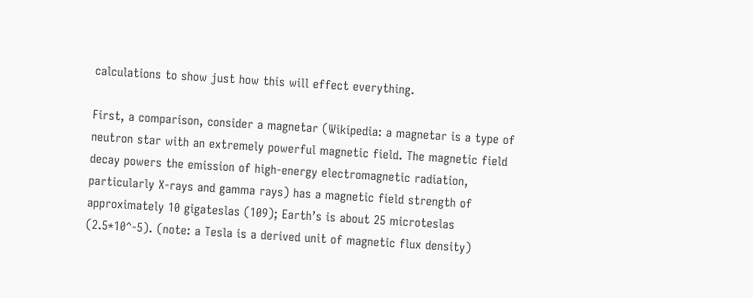calculations to show just how this will effect everything.

First, a comparison, consider a magnetar (Wikipedia: a magnetar is a type of neutron star with an extremely powerful magnetic field. The magnetic field decay powers the emission of high-energy electromagnetic radiation, particularly X-rays and gamma rays) has a magnetic field strength of approximately 10 gigateslas (109); Earth’s is about 25 microteslas (2.5*10^-5). (note: a Tesla is a derived unit of magnetic flux density)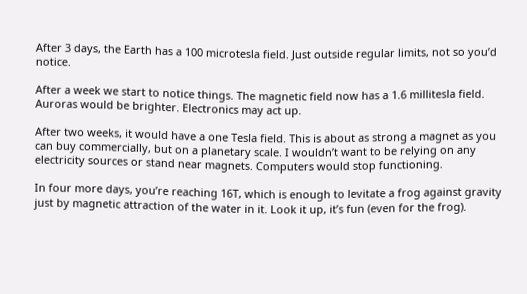After 3 days, the Earth has a 100 microtesla field. Just outside regular limits, not so you’d notice.

After a week we start to notice things. The magnetic field now has a 1.6 millitesla field. Auroras would be brighter. Electronics may act up.

After two weeks, it would have a one Tesla field. This is about as strong a magnet as you can buy commercially, but on a planetary scale. I wouldn’t want to be relying on any electricity sources or stand near magnets. Computers would stop functioning.

In four more days, you’re reaching 16T, which is enough to levitate a frog against gravity just by magnetic attraction of the water in it. Look it up, it’s fun (even for the frog).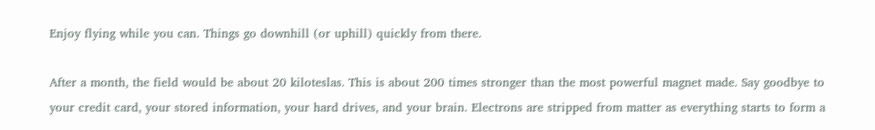Enjoy flying while you can. Things go downhill (or uphill) quickly from there.

After a month, the field would be about 20 kiloteslas. This is about 200 times stronger than the most powerful magnet made. Say goodbye to your credit card, your stored information, your hard drives, and your brain. Electrons are stripped from matter as everything starts to form a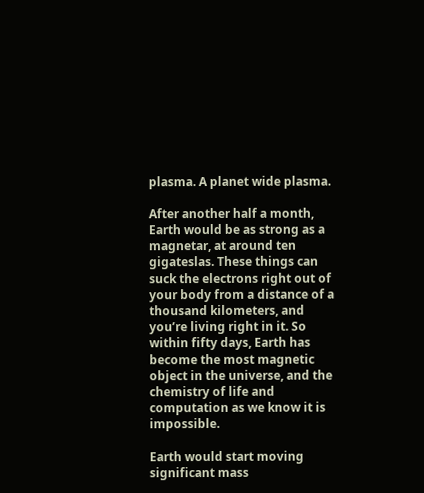plasma. A planet wide plasma.

After another half a month, Earth would be as strong as a magnetar, at around ten gigateslas. These things can suck the electrons right out of your body from a distance of a thousand kilometers, and you’re living right in it. So within fifty days, Earth has become the most magnetic object in the universe, and the chemistry of life and computation as we know it is impossible.

Earth would start moving significant mass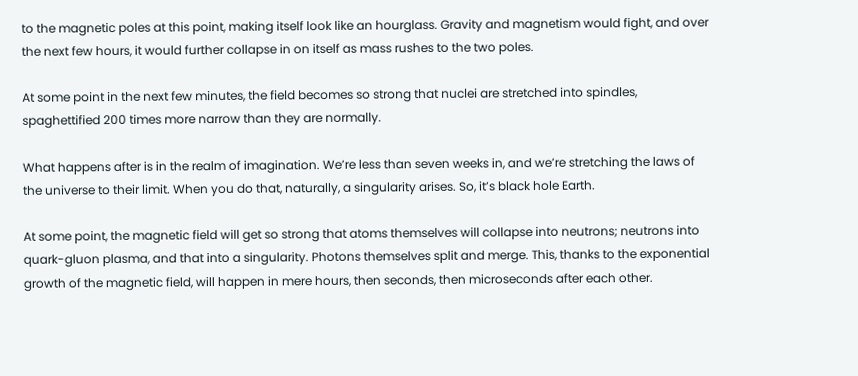to the magnetic poles at this point, making itself look like an hourglass. Gravity and magnetism would fight, and over the next few hours, it would further collapse in on itself as mass rushes to the two poles.

At some point in the next few minutes, the field becomes so strong that nuclei are stretched into spindles, spaghettified 200 times more narrow than they are normally.

What happens after is in the realm of imagination. We’re less than seven weeks in, and we’re stretching the laws of the universe to their limit. When you do that, naturally, a singularity arises. So, it’s black hole Earth.

At some point, the magnetic field will get so strong that atoms themselves will collapse into neutrons; neutrons into quark-gluon plasma, and that into a singularity. Photons themselves split and merge. This, thanks to the exponential growth of the magnetic field, will happen in mere hours, then seconds, then microseconds after each other.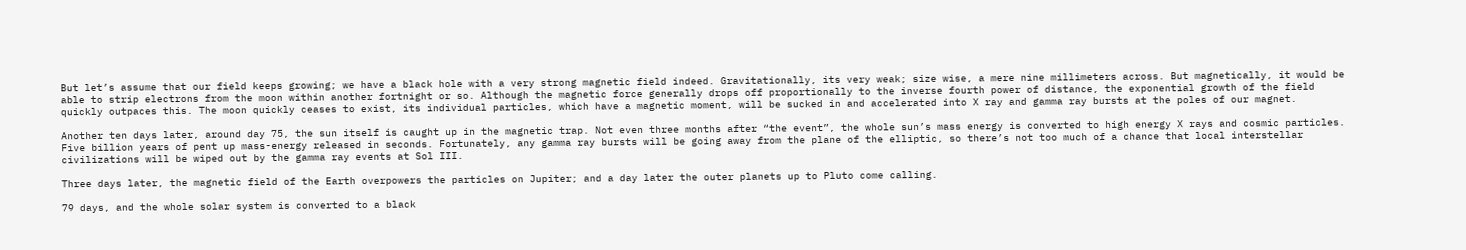But let’s assume that our field keeps growing; we have a black hole with a very strong magnetic field indeed. Gravitationally, its very weak; size wise, a mere nine millimeters across. But magnetically, it would be able to strip electrons from the moon within another fortnight or so. Although the magnetic force generally drops off proportionally to the inverse fourth power of distance, the exponential growth of the field quickly outpaces this. The moon quickly ceases to exist, its individual particles, which have a magnetic moment, will be sucked in and accelerated into X ray and gamma ray bursts at the poles of our magnet.

Another ten days later, around day 75, the sun itself is caught up in the magnetic trap. Not even three months after “the event”, the whole sun’s mass energy is converted to high energy X rays and cosmic particles. Five billion years of pent up mass-energy released in seconds. Fortunately, any gamma ray bursts will be going away from the plane of the elliptic, so there’s not too much of a chance that local interstellar civilizations will be wiped out by the gamma ray events at Sol III.

Three days later, the magnetic field of the Earth overpowers the particles on Jupiter; and a day later the outer planets up to Pluto come calling.

79 days, and the whole solar system is converted to a black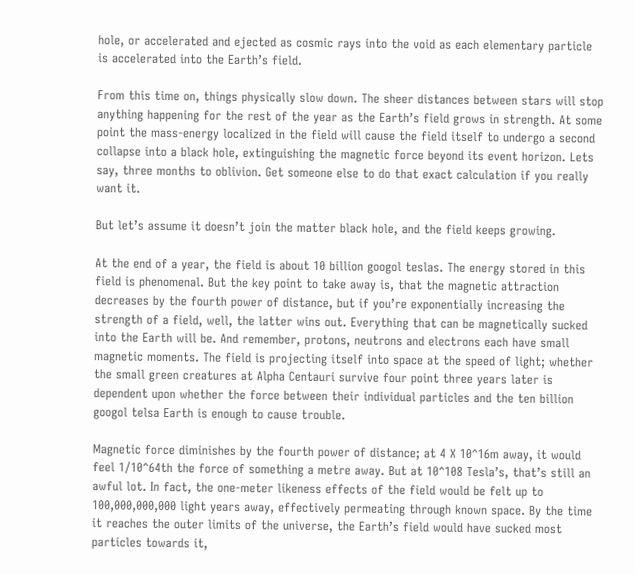hole, or accelerated and ejected as cosmic rays into the void as each elementary particle is accelerated into the Earth’s field.

From this time on, things physically slow down. The sheer distances between stars will stop anything happening for the rest of the year as the Earth’s field grows in strength. At some point the mass-energy localized in the field will cause the field itself to undergo a second collapse into a black hole, extinguishing the magnetic force beyond its event horizon. Lets say, three months to oblivion. Get someone else to do that exact calculation if you really want it.

But let’s assume it doesn’t join the matter black hole, and the field keeps growing.

At the end of a year, the field is about 10 billion googol teslas. The energy stored in this field is phenomenal. But the key point to take away is, that the magnetic attraction decreases by the fourth power of distance, but if you’re exponentially increasing the strength of a field, well, the latter wins out. Everything that can be magnetically sucked into the Earth will be. And remember, protons, neutrons and electrons each have small magnetic moments. The field is projecting itself into space at the speed of light; whether the small green creatures at Alpha Centauri survive four point three years later is dependent upon whether the force between their individual particles and the ten billion googol telsa Earth is enough to cause trouble.

Magnetic force diminishes by the fourth power of distance; at 4 X 10^16m away, it would feel 1/10^64th the force of something a metre away. But at 10^108 Tesla’s, that’s still an awful lot. In fact, the one-meter likeness effects of the field would be felt up to 100,000,000,000 light years away, effectively permeating through known space. By the time it reaches the outer limits of the universe, the Earth’s field would have sucked most particles towards it,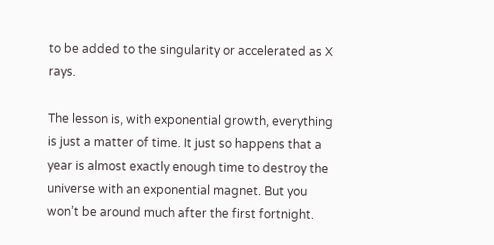to be added to the singularity or accelerated as X rays.

The lesson is, with exponential growth, everything is just a matter of time. It just so happens that a year is almost exactly enough time to destroy the universe with an exponential magnet. But you won’t be around much after the first fortnight.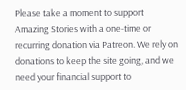Please take a moment to support Amazing Stories with a one-time or recurring donation via Patreon. We rely on donations to keep the site going, and we need your financial support to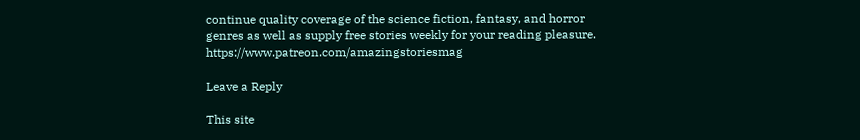continue quality coverage of the science fiction, fantasy, and horror genres as well as supply free stories weekly for your reading pleasure. https://www.patreon.com/amazingstoriesmag

Leave a Reply

This site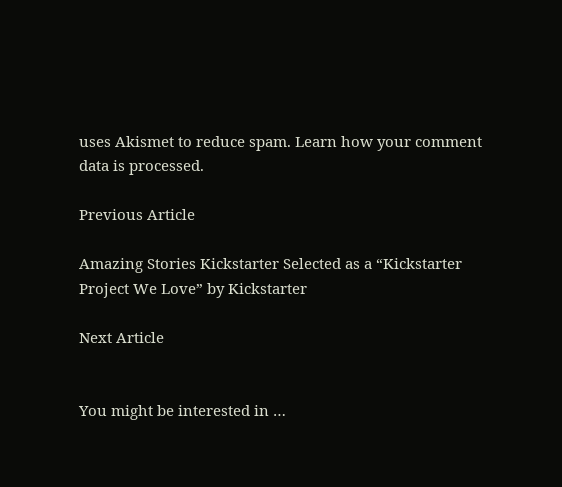uses Akismet to reduce spam. Learn how your comment data is processed.

Previous Article

Amazing Stories Kickstarter Selected as a “Kickstarter Project We Love” by Kickstarter

Next Article


You might be interested in …